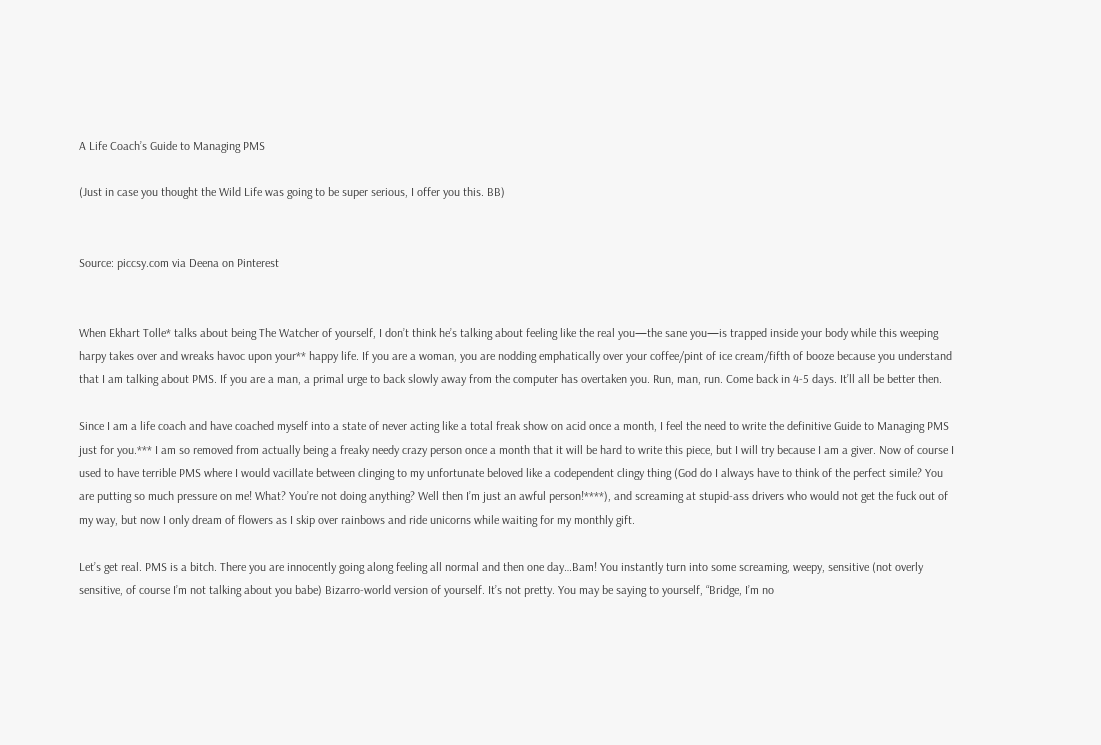A Life Coach’s Guide to Managing PMS

(Just in case you thought the Wild Life was going to be super serious, I offer you this. BB)


Source: piccsy.com via Deena on Pinterest


When Ekhart Tolle* talks about being The Watcher of yourself, I don’t think he’s talking about feeling like the real you—the sane you—is trapped inside your body while this weeping harpy takes over and wreaks havoc upon your** happy life. If you are a woman, you are nodding emphatically over your coffee/pint of ice cream/fifth of booze because you understand that I am talking about PMS. If you are a man, a primal urge to back slowly away from the computer has overtaken you. Run, man, run. Come back in 4-5 days. It’ll all be better then.

Since I am a life coach and have coached myself into a state of never acting like a total freak show on acid once a month, I feel the need to write the definitive Guide to Managing PMS just for you.*** I am so removed from actually being a freaky needy crazy person once a month that it will be hard to write this piece, but I will try because I am a giver. Now of course I used to have terrible PMS where I would vacillate between clinging to my unfortunate beloved like a codependent clingy thing (God do I always have to think of the perfect simile? You are putting so much pressure on me! What? You’re not doing anything? Well then I’m just an awful person!****), and screaming at stupid-ass drivers who would not get the fuck out of my way, but now I only dream of flowers as I skip over rainbows and ride unicorns while waiting for my monthly gift.

Let’s get real. PMS is a bitch. There you are innocently going along feeling all normal and then one day…Bam! You instantly turn into some screaming, weepy, sensitive (not overly sensitive, of course I’m not talking about you babe) Bizarro-world version of yourself. It’s not pretty. You may be saying to yourself, “Bridge, I’m no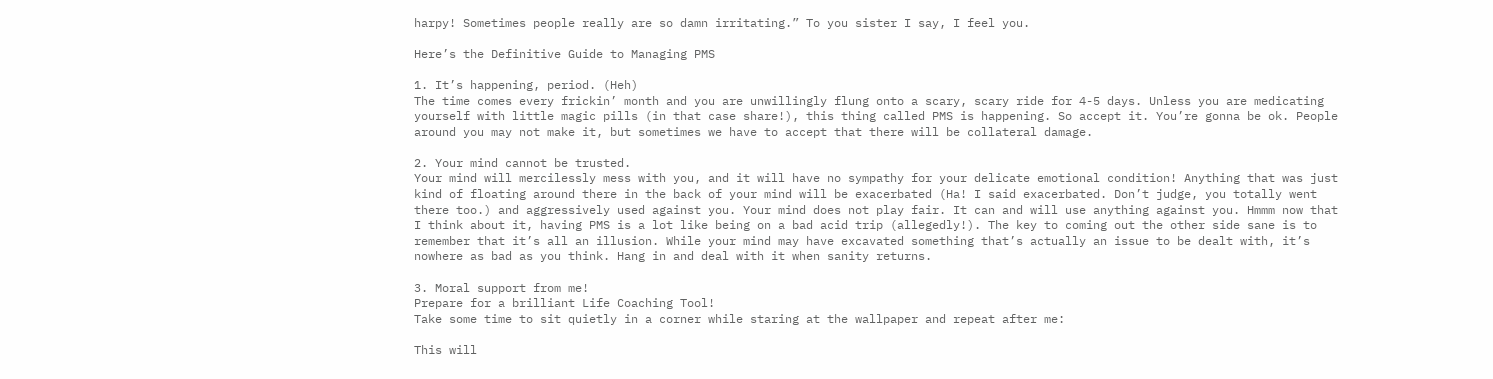harpy! Sometimes people really are so damn irritating.” To you sister I say, I feel you.

Here’s the Definitive Guide to Managing PMS

1. It’s happening, period. (Heh)
The time comes every frickin’ month and you are unwillingly flung onto a scary, scary ride for 4-5 days. Unless you are medicating yourself with little magic pills (in that case share!), this thing called PMS is happening. So accept it. You’re gonna be ok. People around you may not make it, but sometimes we have to accept that there will be collateral damage.

2. Your mind cannot be trusted.
Your mind will mercilessly mess with you, and it will have no sympathy for your delicate emotional condition! Anything that was just kind of floating around there in the back of your mind will be exacerbated (Ha! I said exacerbated. Don’t judge, you totally went there too.) and aggressively used against you. Your mind does not play fair. It can and will use anything against you. Hmmm now that I think about it, having PMS is a lot like being on a bad acid trip (allegedly!). The key to coming out the other side sane is to remember that it’s all an illusion. While your mind may have excavated something that’s actually an issue to be dealt with, it’s nowhere as bad as you think. Hang in and deal with it when sanity returns.

3. Moral support from me!
Prepare for a brilliant Life Coaching Tool!
Take some time to sit quietly in a corner while staring at the wallpaper and repeat after me:

This will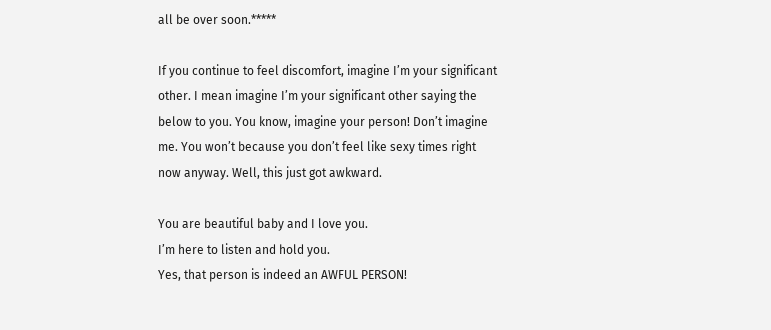all be over soon.*****

If you continue to feel discomfort, imagine I’m your significant other. I mean imagine I’m your significant other saying the below to you. You know, imagine your person! Don’t imagine me. You won’t because you don’t feel like sexy times right now anyway. Well, this just got awkward.

You are beautiful baby and I love you.
I’m here to listen and hold you.
Yes, that person is indeed an AWFUL PERSON!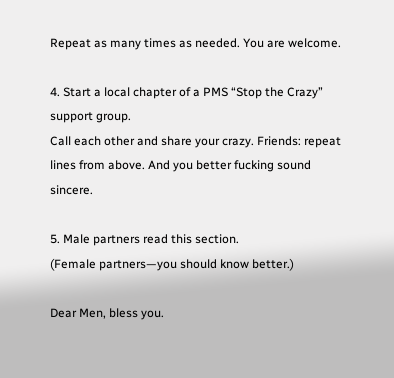Repeat as many times as needed. You are welcome.

4. Start a local chapter of a PMS “Stop the Crazy” support group.
Call each other and share your crazy. Friends: repeat lines from above. And you better fucking sound sincere.

5. Male partners read this section.
(Female partners—you should know better.)

Dear Men, bless you.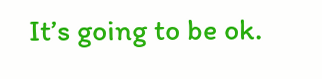It’s going to be ok.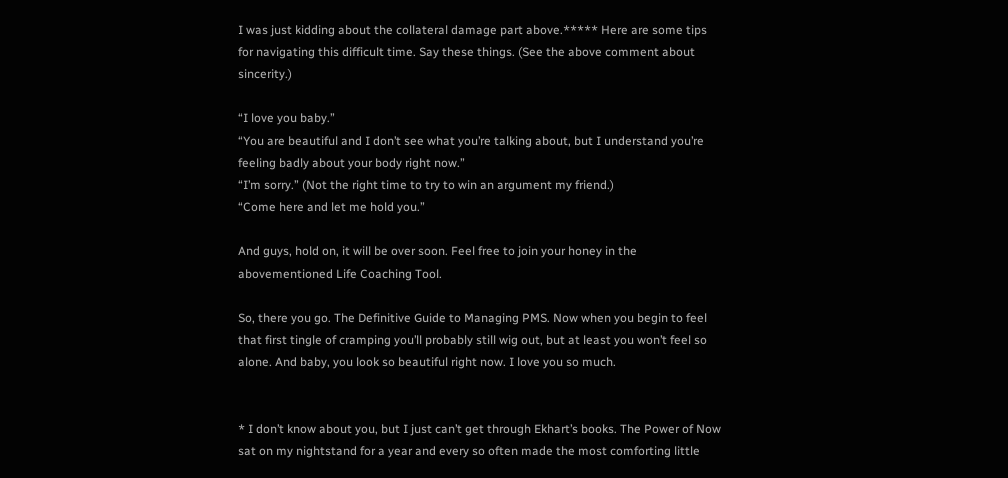I was just kidding about the collateral damage part above.***** Here are some tips for navigating this difficult time. Say these things. (See the above comment about sincerity.)

“I love you baby.”
“You are beautiful and I don’t see what you’re talking about, but I understand you’re feeling badly about your body right now.”
“I’m sorry.” (Not the right time to try to win an argument my friend.)
“Come here and let me hold you.”

And guys, hold on, it will be over soon. Feel free to join your honey in the abovementioned Life Coaching Tool.

So, there you go. The Definitive Guide to Managing PMS. Now when you begin to feel that first tingle of cramping you’ll probably still wig out, but at least you won’t feel so alone. And baby, you look so beautiful right now. I love you so much.


* I don’t know about you, but I just can’t get through Ekhart’s books. The Power of Now sat on my nightstand for a year and every so often made the most comforting little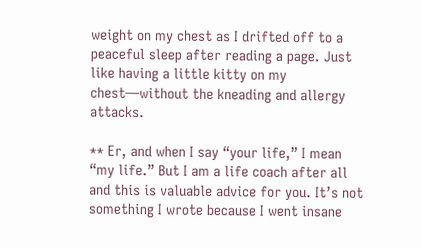weight on my chest as I drifted off to a peaceful sleep after reading a page. Just like having a little kitty on my chest—without the kneading and allergy attacks.

** Er, and when I say “your life,” I mean “my life.” But I am a life coach after all and this is valuable advice for you. It’s not something I wrote because I went insane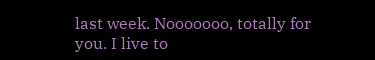last week. Nooooooo, totally for you. I live to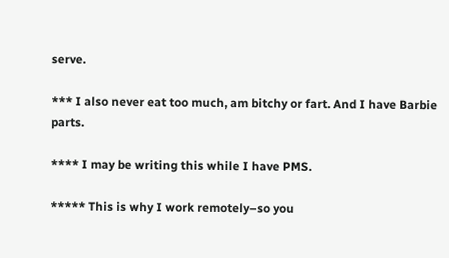serve.

*** I also never eat too much, am bitchy or fart. And I have Barbie parts.

**** I may be writing this while I have PMS.

***** This is why I work remotely–so you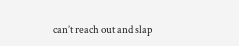can’t reach out and slap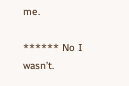me.

****** No I wasn’t.